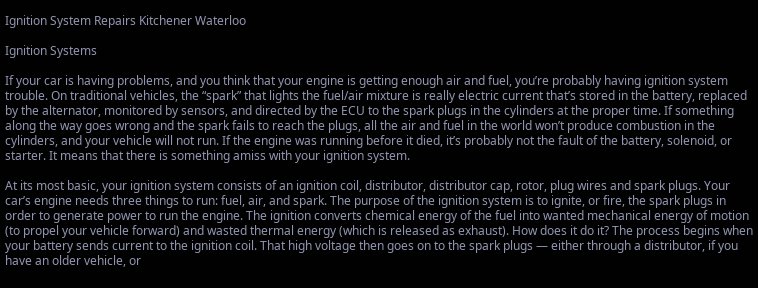Ignition System Repairs Kitchener Waterloo

Ignition Systems

If your car is having problems, and you think that your engine is getting enough air and fuel, you’re probably having ignition system trouble. On traditional vehicles, the “spark” that lights the fuel/air mixture is really electric current that’s stored in the battery, replaced by the alternator, monitored by sensors, and directed by the ECU to the spark plugs in the cylinders at the proper time. If something along the way goes wrong and the spark fails to reach the plugs, all the air and fuel in the world won’t produce combustion in the cylinders, and your vehicle will not run. If the engine was running before it died, it’s probably not the fault of the battery, solenoid, or starter. It means that there is something amiss with your ignition system.

At its most basic, your ignition system consists of an ignition coil, distributor, distributor cap, rotor, plug wires and spark plugs. Your car’s engine needs three things to run: fuel, air, and spark. The purpose of the ignition system is to ignite, or fire, the spark plugs in order to generate power to run the engine. The ignition converts chemical energy of the fuel into wanted mechanical energy of motion (to propel your vehicle forward) and wasted thermal energy (which is released as exhaust). How does it do it? The process begins when your battery sends current to the ignition coil. That high voltage then goes on to the spark plugs — either through a distributor, if you have an older vehicle, or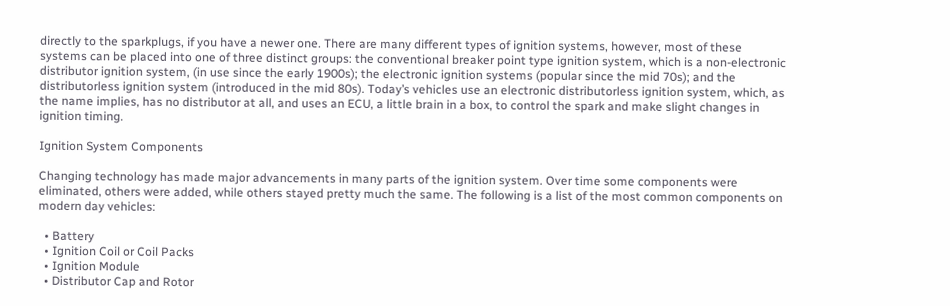directly to the sparkplugs, if you have a newer one. There are many different types of ignition systems, however, most of these systems can be placed into one of three distinct groups: the conventional breaker point type ignition system, which is a non-electronic distributor ignition system, (in use since the early 1900s); the electronic ignition systems (popular since the mid 70s); and the distributorless ignition system (introduced in the mid 80s). Today’s vehicles use an electronic distributorless ignition system, which, as the name implies, has no distributor at all, and uses an ECU, a little brain in a box, to control the spark and make slight changes in ignition timing.

Ignition System Components

Changing technology has made major advancements in many parts of the ignition system. Over time some components were eliminated, others were added, while others stayed pretty much the same. The following is a list of the most common components on modern day vehicles:

  • Battery
  • Ignition Coil or Coil Packs
  • Ignition Module
  • Distributor Cap and Rotor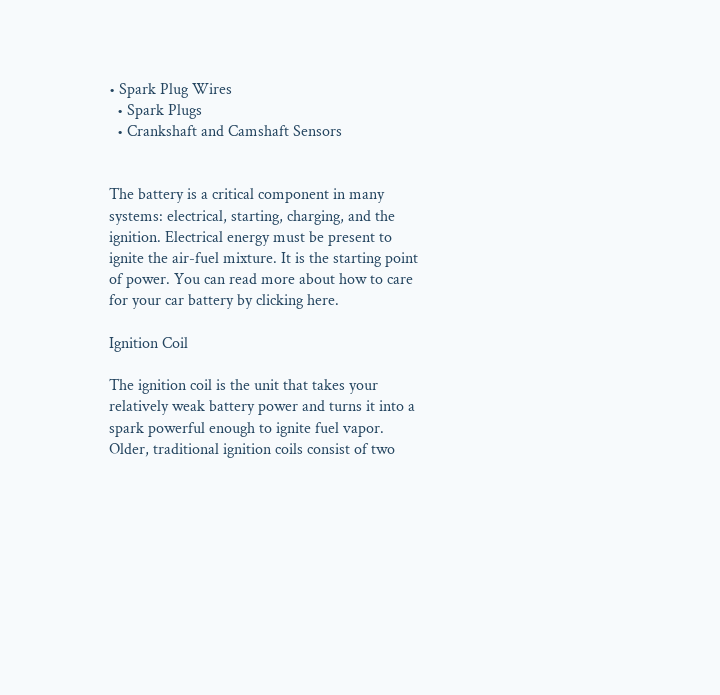• Spark Plug Wires
  • Spark Plugs
  • Crankshaft and Camshaft Sensors


The battery is a critical component in many systems: electrical, starting, charging, and the ignition. Electrical energy must be present to ignite the air-fuel mixture. It is the starting point of power. You can read more about how to care for your car battery by clicking here.

Ignition Coil

The ignition coil is the unit that takes your relatively weak battery power and turns it into a spark powerful enough to ignite fuel vapor. Older, traditional ignition coils consist of two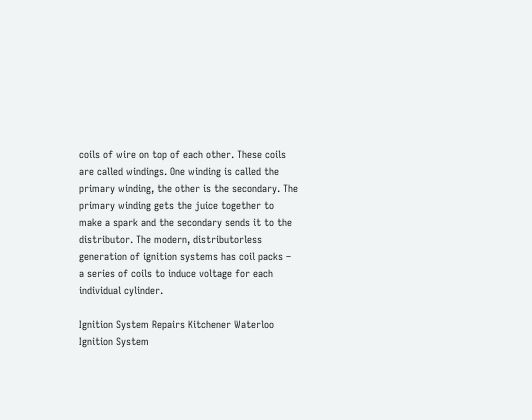coils of wire on top of each other. These coils are called windings. One winding is called the primary winding, the other is the secondary. The primary winding gets the juice together to make a spark and the secondary sends it to the distributor. The modern, distributorless generation of ignition systems has coil packs – a series of coils to induce voltage for each individual cylinder.

Ignition System Repairs Kitchener Waterloo
Ignition System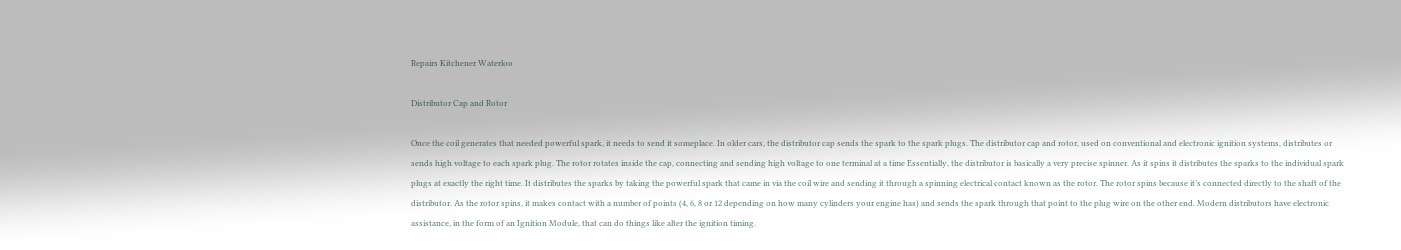Repairs Kitchener Waterloo

Distributor Cap and Rotor

Once the coil generates that needed powerful spark, it needs to send it someplace. In older cars, the distributor cap sends the spark to the spark plugs. The distributor cap and rotor, used on conventional and electronic ignition systems, distributes or sends high voltage to each spark plug. The rotor rotates inside the cap, connecting and sending high voltage to one terminal at a time Essentially, the distributor is basically a very precise spinner. As it spins it distributes the sparks to the individual spark plugs at exactly the right time. It distributes the sparks by taking the powerful spark that came in via the coil wire and sending it through a spinning electrical contact known as the rotor. The rotor spins because it’s connected directly to the shaft of the distributor. As the rotor spins, it makes contact with a number of points (4, 6, 8 or 12 depending on how many cylinders your engine has) and sends the spark through that point to the plug wire on the other end. Modern distributors have electronic assistance, in the form of an Ignition Module, that can do things like alter the ignition timing.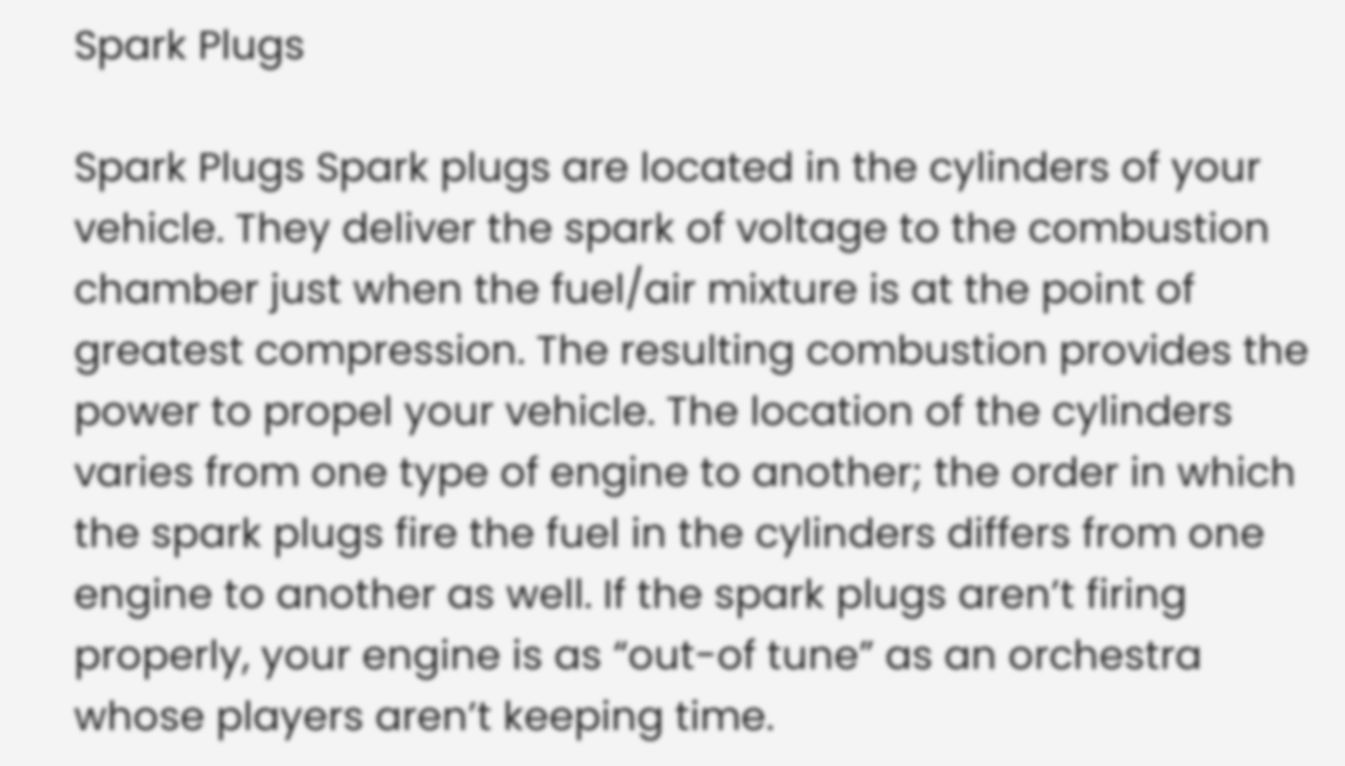Spark Plugs

Spark Plugs Spark plugs are located in the cylinders of your vehicle. They deliver the spark of voltage to the combustion chamber just when the fuel/air mixture is at the point of greatest compression. The resulting combustion provides the power to propel your vehicle. The location of the cylinders varies from one type of engine to another; the order in which the spark plugs fire the fuel in the cylinders differs from one engine to another as well. If the spark plugs aren’t firing properly, your engine is as “out-of tune” as an orchestra whose players aren’t keeping time.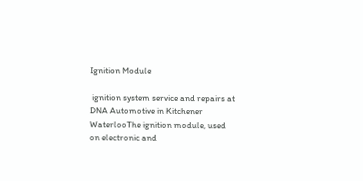Ignition Module

 ignition system service and repairs at DNA Automotive in Kitchener WaterlooThe ignition module, used on electronic and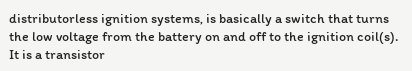distributorless ignition systems, is basically a switch that turns the low voltage from the battery on and off to the ignition coil(s). It is a transistor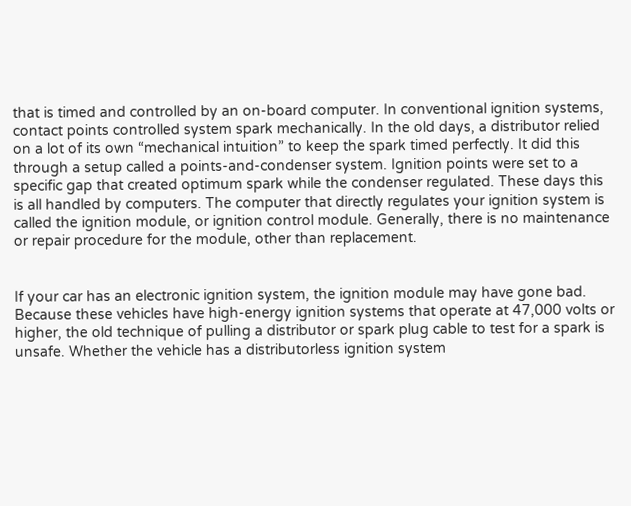that is timed and controlled by an on-board computer. In conventional ignition systems, contact points controlled system spark mechanically. In the old days, a distributor relied on a lot of its own “mechanical intuition” to keep the spark timed perfectly. It did this through a setup called a points-and-condenser system. Ignition points were set to a specific gap that created optimum spark while the condenser regulated. These days this is all handled by computers. The computer that directly regulates your ignition system is called the ignition module, or ignition control module. Generally, there is no maintenance or repair procedure for the module, other than replacement.


If your car has an electronic ignition system, the ignition module may have gone bad. Because these vehicles have high-energy ignition systems that operate at 47,000 volts or higher, the old technique of pulling a distributor or spark plug cable to test for a spark is unsafe. Whether the vehicle has a distributorless ignition system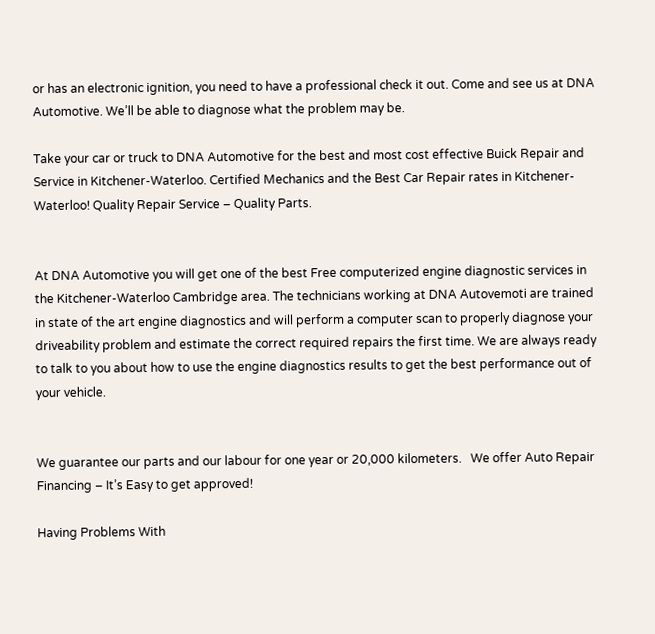or has an electronic ignition, you need to have a professional check it out. Come and see us at DNA Automotive. We’ll be able to diagnose what the problem may be.

Take your car or truck to DNA Automotive for the best and most cost effective Buick Repair and Service in Kitchener-Waterloo. Certified Mechanics and the Best Car Repair rates in Kitchener-Waterloo! Quality Repair Service – Quality Parts.


At DNA Automotive you will get one of the best Free computerized engine diagnostic services in the Kitchener-Waterloo Cambridge area. The technicians working at DNA Autovemoti are trained in state of the art engine diagnostics and will perform a computer scan to properly diagnose your driveability problem and estimate the correct required repairs the first time. We are always ready to talk to you about how to use the engine diagnostics results to get the best performance out of your vehicle.


We guarantee our parts and our labour for one year or 20,000 kilometers.   We offer Auto Repair Financing – It’s Easy to get approved!

Having Problems With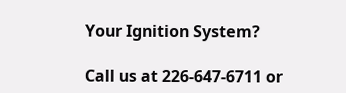Your Ignition System?

Call us at 226-647-6711 or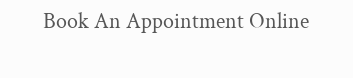Book An Appointment Online